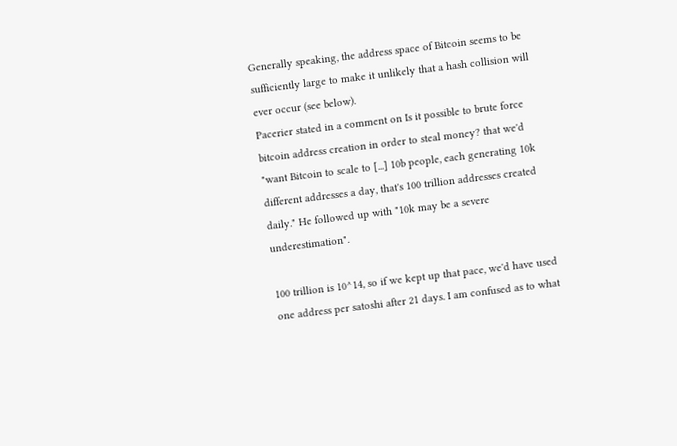Generally speaking, the address space of Bitcoin seems to be sufficiently large to make it unlikely that a hash collision will ever occur (see below).
Pacerier stated in a comment on Is it possible to brute force bitcoin address creation in order to steal money? that we'd "want Bitcoin to scale to [...] 10b people, each generating 10k different addresses a day, that's 100 trillion addresses created daily." He followed up with "10k may be a severe underestimation".

100 trillion is 10^14, so if we kept up that pace, we'd have used one address per satoshi after 21 days. I am confused as to what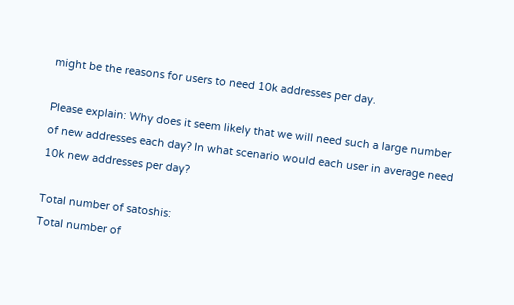might be the reasons for users to need 10k addresses per day.

Please explain: Why does it seem likely that we will need such a large number of new addresses each day? In what scenario would each user in average need 10k new addresses per day?

Total number of satoshis:
Total number of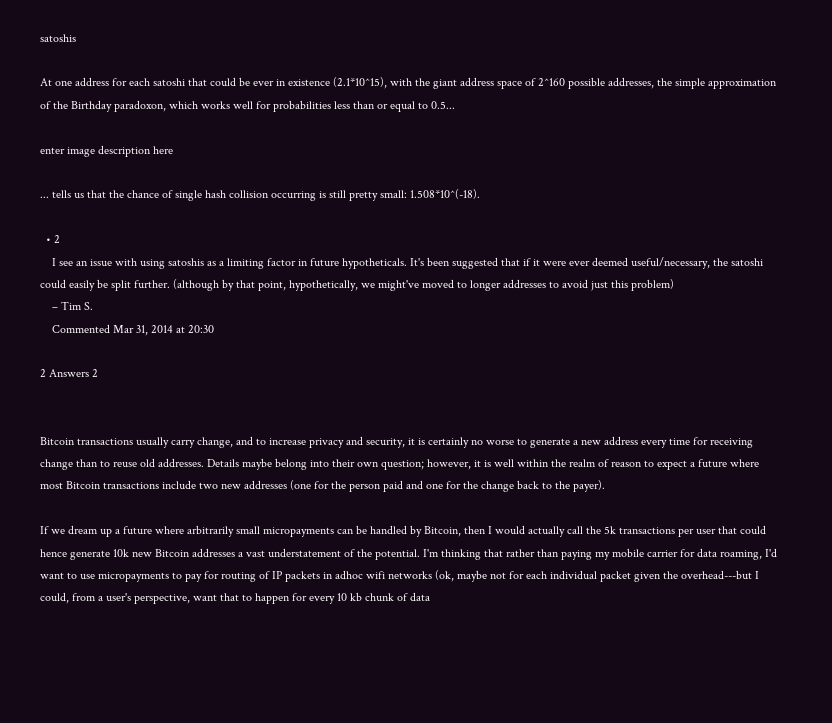satoshis

At one address for each satoshi that could be ever in existence (2.1*10^15), with the giant address space of 2^160 possible addresses, the simple approximation of the Birthday paradoxon, which works well for probabilities less than or equal to 0.5...

enter image description here

... tells us that the chance of single hash collision occurring is still pretty small: 1.508*10^(-18).

  • 2
    I see an issue with using satoshis as a limiting factor in future hypotheticals. It's been suggested that if it were ever deemed useful/necessary, the satoshi could easily be split further. (although by that point, hypothetically, we might've moved to longer addresses to avoid just this problem)
    – Tim S.
    Commented Mar 31, 2014 at 20:30

2 Answers 2


Bitcoin transactions usually carry change, and to increase privacy and security, it is certainly no worse to generate a new address every time for receiving change than to reuse old addresses. Details maybe belong into their own question; however, it is well within the realm of reason to expect a future where most Bitcoin transactions include two new addresses (one for the person paid and one for the change back to the payer).

If we dream up a future where arbitrarily small micropayments can be handled by Bitcoin, then I would actually call the 5k transactions per user that could hence generate 10k new Bitcoin addresses a vast understatement of the potential. I'm thinking that rather than paying my mobile carrier for data roaming, I'd want to use micropayments to pay for routing of IP packets in adhoc wifi networks (ok, maybe not for each individual packet given the overhead---but I could, from a user's perspective, want that to happen for every 10 kb chunk of data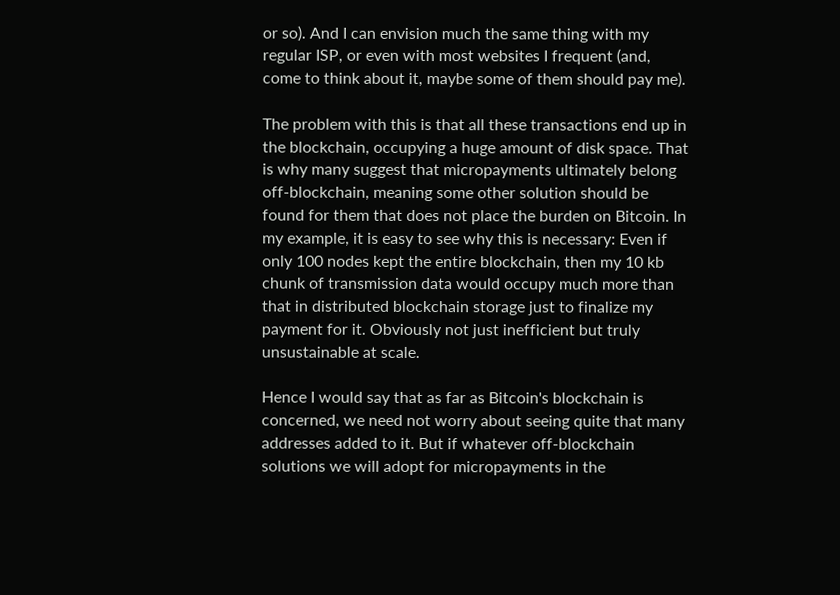or so). And I can envision much the same thing with my regular ISP, or even with most websites I frequent (and, come to think about it, maybe some of them should pay me).

The problem with this is that all these transactions end up in the blockchain, occupying a huge amount of disk space. That is why many suggest that micropayments ultimately belong off-blockchain, meaning some other solution should be found for them that does not place the burden on Bitcoin. In my example, it is easy to see why this is necessary: Even if only 100 nodes kept the entire blockchain, then my 10 kb chunk of transmission data would occupy much more than that in distributed blockchain storage just to finalize my payment for it. Obviously not just inefficient but truly unsustainable at scale.

Hence I would say that as far as Bitcoin's blockchain is concerned, we need not worry about seeing quite that many addresses added to it. But if whatever off-blockchain solutions we will adopt for micropayments in the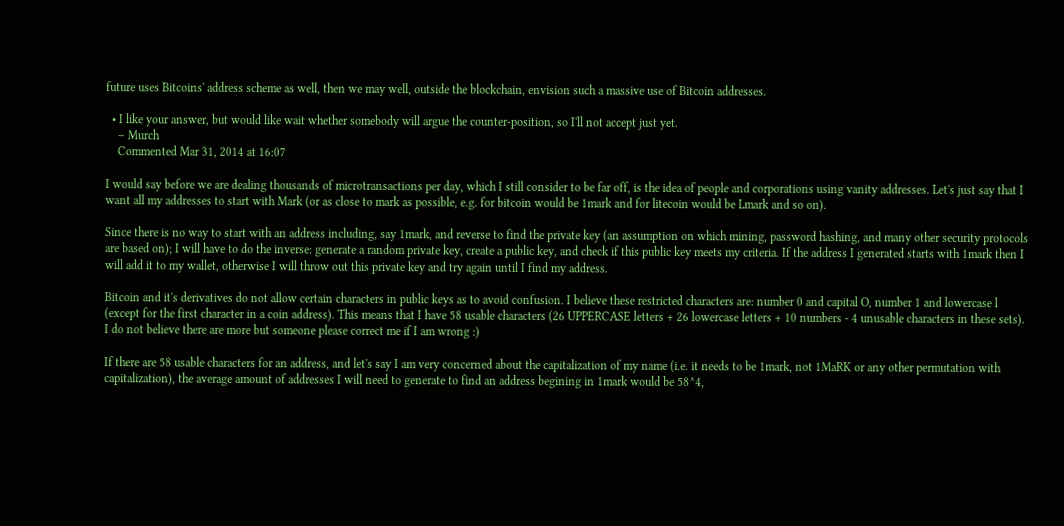future uses Bitcoins' address scheme as well, then we may well, outside the blockchain, envision such a massive use of Bitcoin addresses.

  • I like your answer, but would like wait whether somebody will argue the counter-position, so I'll not accept just yet.
    – Murch
    Commented Mar 31, 2014 at 16:07

I would say before we are dealing thousands of microtransactions per day, which I still consider to be far off, is the idea of people and corporations using vanity addresses. Let's just say that I want all my addresses to start with Mark (or as close to mark as possible, e.g. for bitcoin would be 1mark and for litecoin would be Lmark and so on).

Since there is no way to start with an address including, say 1mark, and reverse to find the private key (an assumption on which mining, password hashing, and many other security protocols are based on); I will have to do the inverse: generate a random private key, create a public key, and check if this public key meets my criteria. If the address I generated starts with 1mark then I will add it to my wallet, otherwise I will throw out this private key and try again until I find my address.

Bitcoin and it's derivatives do not allow certain characters in public keys as to avoid confusion. I believe these restricted characters are: number 0 and capital O, number 1 and lowercase l (except for the first character in a coin address). This means that I have 58 usable characters (26 UPPERCASE letters + 26 lowercase letters + 10 numbers - 4 unusable characters in these sets). I do not believe there are more but someone please correct me if I am wrong :)

If there are 58 usable characters for an address, and let's say I am very concerned about the capitalization of my name (i.e. it needs to be 1mark, not 1MaRK or any other permutation with capitalization), the average amount of addresses I will need to generate to find an address begining in 1mark would be 58^4,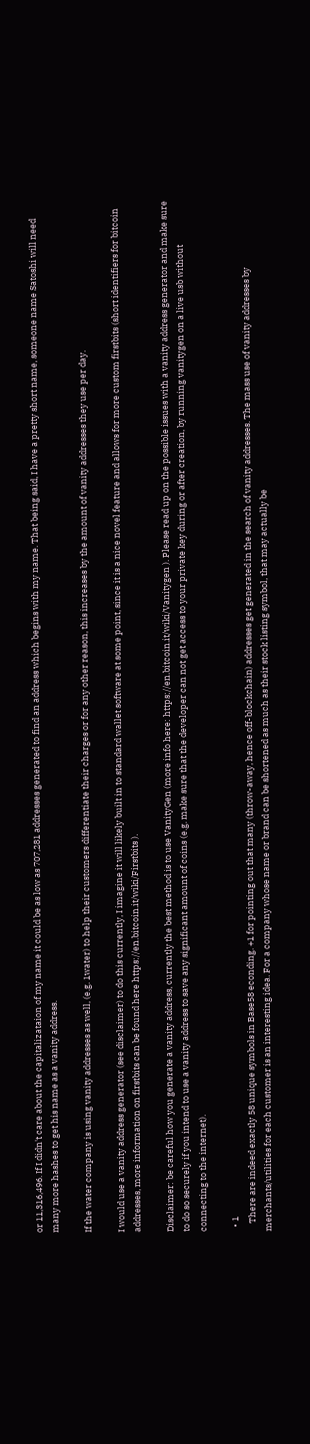or 11,316,496. If I didn't care about the capitalizataion of my name it could be as low as 707,281 addresses generated to find an address which begins with my name. That being said, I have a pretty short name, someone name Satoshi will need many more hashes to get his name as a vanity address.

If the water company is using vanity addresses as well, (e.g. 1water) to help their customers differentiate their charges or for any other reason, this increases by the amount of vanity addresses they use per day.

I would use a vanity address generator (see disclaimer) to do this currently, I imagine it will likely built in to standard wallet software at some point, since it is a nice novel feature and allows for more custom firstbits (short identifiers for bitcoin addresses, more information on firstbits can be found here https://en.bitcoin.it/wiki/Firstbits ).

Disclaimer: be careful how you generate a vanity address, currently the best method is to use VanityGen (more info here: https://en.bitcoin.it/wiki/Vanitygen ). Please read up on the possible issues with a vanity address generator and make sure to do so securely if you intend to use a vanity address to save any significant amount of coins (e.g. make sure that the developer can not get access to your private key during or after creation, by running vanitygen on a live usb without connecting to the internet).

  • 1
    There are indeed exactly 58 unique symbols in Base58 econding. +1 for pointing out that many (throw-away, hence off-blockchain) addresses get generated in the search of vanity addresses. The mass use of vanity addresses by merchants/utilities for each customer is an interesting idea. For a company whose name or brand can be shortened as much as their stock listing symbol, that may actually be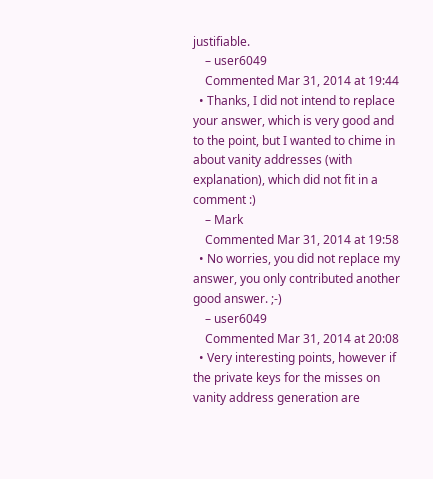justifiable.
    – user6049
    Commented Mar 31, 2014 at 19:44
  • Thanks, I did not intend to replace your answer, which is very good and to the point, but I wanted to chime in about vanity addresses (with explanation), which did not fit in a comment :)
    – Mark
    Commented Mar 31, 2014 at 19:58
  • No worries, you did not replace my answer, you only contributed another good answer. ;-)
    – user6049
    Commented Mar 31, 2014 at 20:08
  • Very interesting points, however if the private keys for the misses on vanity address generation are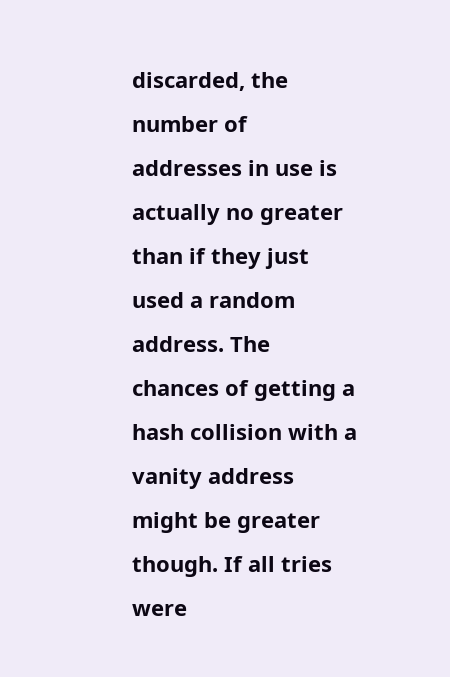discarded, the number of addresses in use is actually no greater than if they just used a random address. The chances of getting a hash collision with a vanity address might be greater though. If all tries were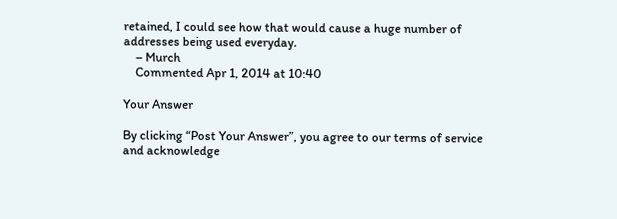retained, I could see how that would cause a huge number of addresses being used everyday.
    – Murch
    Commented Apr 1, 2014 at 10:40

Your Answer

By clicking “Post Your Answer”, you agree to our terms of service and acknowledge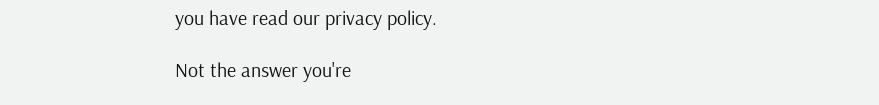you have read our privacy policy.

Not the answer you're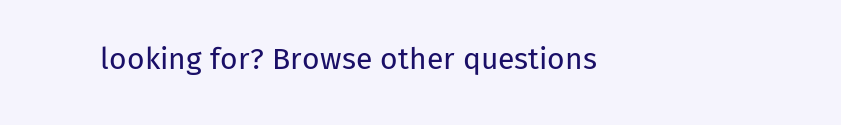looking for? Browse other questions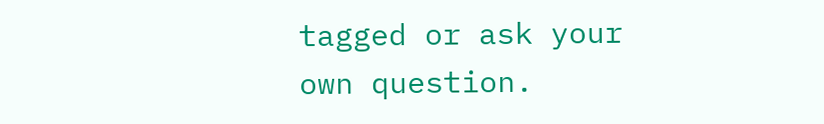tagged or ask your own question.